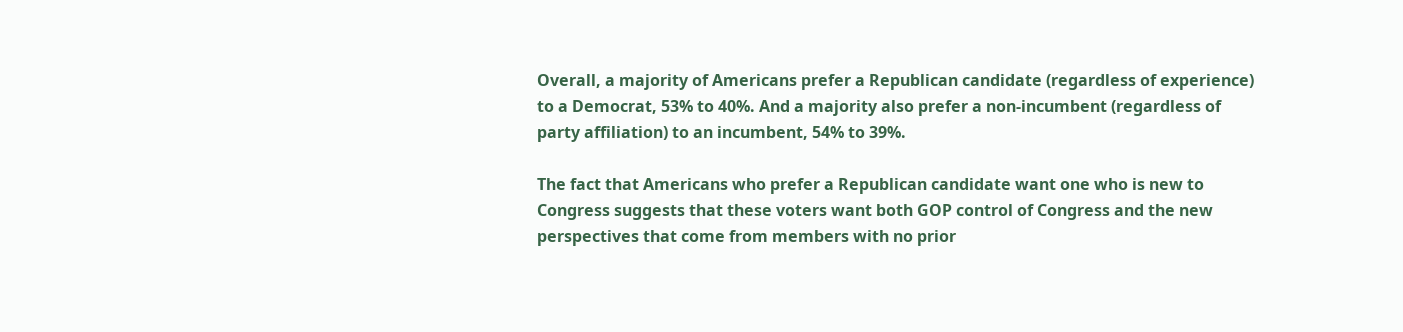Overall, a majority of Americans prefer a Republican candidate (regardless of experience) to a Democrat, 53% to 40%. And a majority also prefer a non-incumbent (regardless of party affiliation) to an incumbent, 54% to 39%.

The fact that Americans who prefer a Republican candidate want one who is new to Congress suggests that these voters want both GOP control of Congress and the new perspectives that come from members with no prior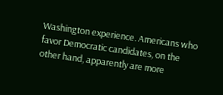Washington experience. Americans who favor Democratic candidates, on the other hand, apparently are more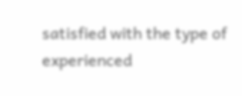satisfied with the type of experienced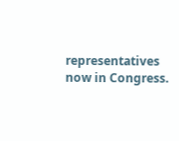representatives now in Congress.